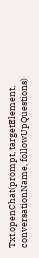Txt.openChat(prompt, targetElement, conversationName, followUpQuestions)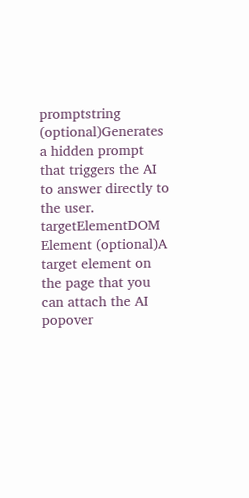promptstring (optional)Generates a hidden prompt that triggers the AI to answer directly to the user.
targetElementDOM Element (optional)A target element on the page that you can attach the AI popover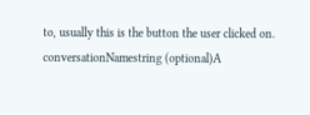to, usually this is the button the user clicked on.
conversationNamestring (optional)A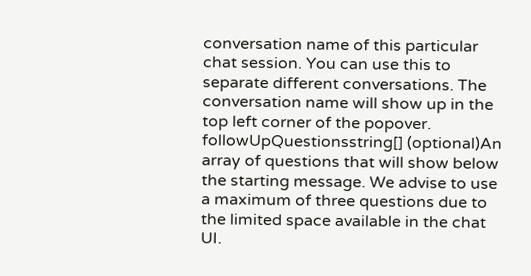conversation name of this particular chat session. You can use this to separate different conversations. The conversation name will show up in the top left corner of the popover.
followUpQuestionsstring[] (optional)An array of questions that will show below the starting message. We advise to use a maximum of three questions due to the limited space available in the chat UI.